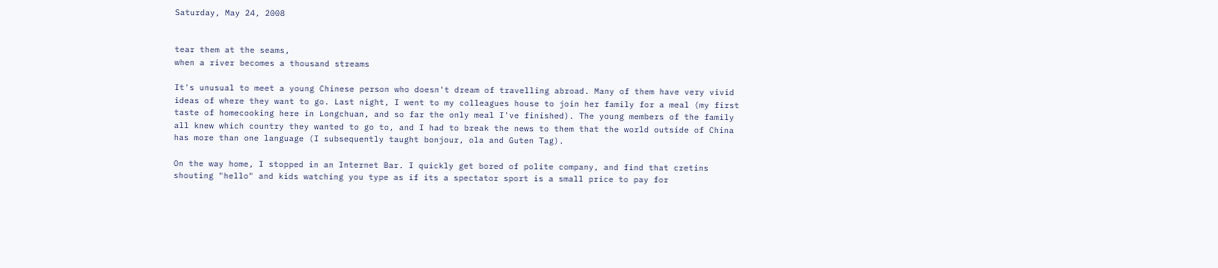Saturday, May 24, 2008


tear them at the seams,
when a river becomes a thousand streams

It's unusual to meet a young Chinese person who doesn't dream of travelling abroad. Many of them have very vivid ideas of where they want to go. Last night, I went to my colleagues house to join her family for a meal (my first taste of homecooking here in Longchuan, and so far the only meal I've finished). The young members of the family all knew which country they wanted to go to, and I had to break the news to them that the world outside of China has more than one language (I subsequently taught bonjour, ola and Guten Tag).

On the way home, I stopped in an Internet Bar. I quickly get bored of polite company, and find that cretins shouting "hello" and kids watching you type as if its a spectator sport is a small price to pay for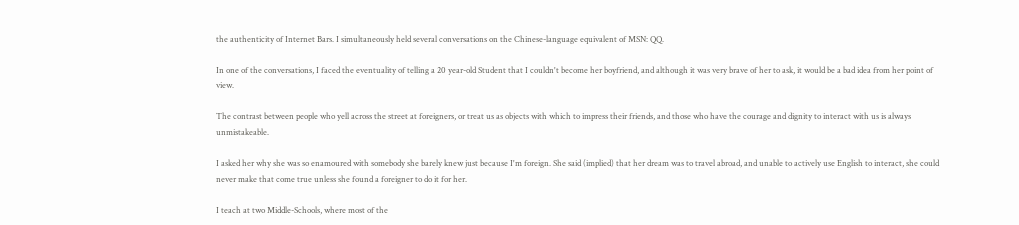the authenticity of Internet Bars. I simultaneously held several conversations on the Chinese-language equivalent of MSN: QQ.

In one of the conversations, I faced the eventuality of telling a 20 year-old Student that I couldn't become her boyfriend, and although it was very brave of her to ask, it would be a bad idea from her point of view.

The contrast between people who yell across the street at foreigners, or treat us as objects with which to impress their friends, and those who have the courage and dignity to interact with us is always unmistakeable.

I asked her why she was so enamoured with somebody she barely knew just because I'm foreign. She said (implied) that her dream was to travel abroad, and unable to actively use English to interact, she could never make that come true unless she found a foreigner to do it for her.

I teach at two Middle-Schools, where most of the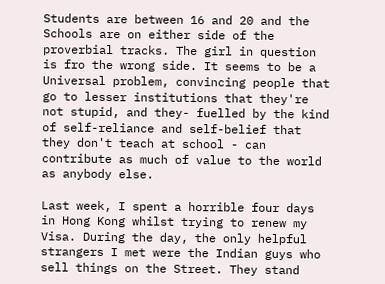Students are between 16 and 20 and the Schools are on either side of the proverbial tracks. The girl in question is fro the wrong side. It seems to be a Universal problem, convincing people that go to lesser institutions that they're not stupid, and they- fuelled by the kind of self-reliance and self-belief that they don't teach at school - can contribute as much of value to the world as anybody else.

Last week, I spent a horrible four days in Hong Kong whilst trying to renew my Visa. During the day, the only helpful strangers I met were the Indian guys who sell things on the Street. They stand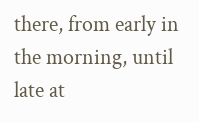there, from early in the morning, until late at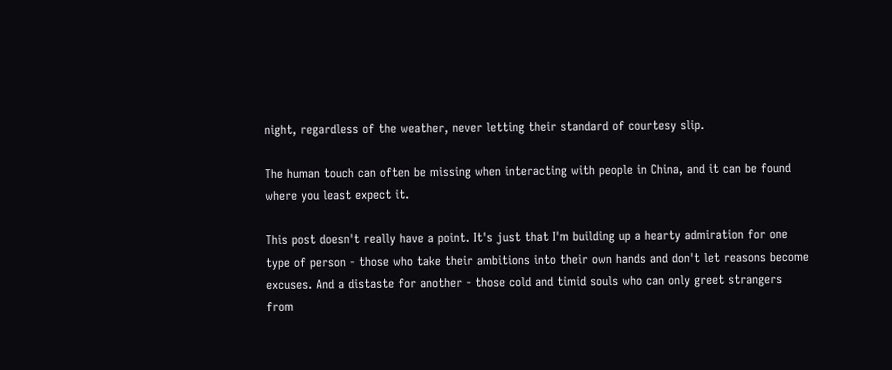night, regardless of the weather, never letting their standard of courtesy slip.

The human touch can often be missing when interacting with people in China, and it can be found where you least expect it.

This post doesn't really have a point. It's just that I'm building up a hearty admiration for one type of person - those who take their ambitions into their own hands and don't let reasons become excuses. And a distaste for another - those cold and timid souls who can only greet strangers from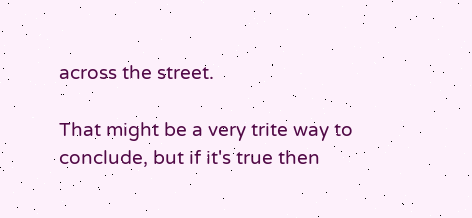across the street.

That might be a very trite way to conclude, but if it's true then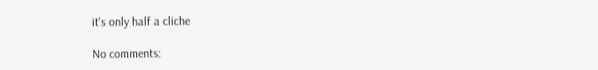it's only half a cliche

No comments: